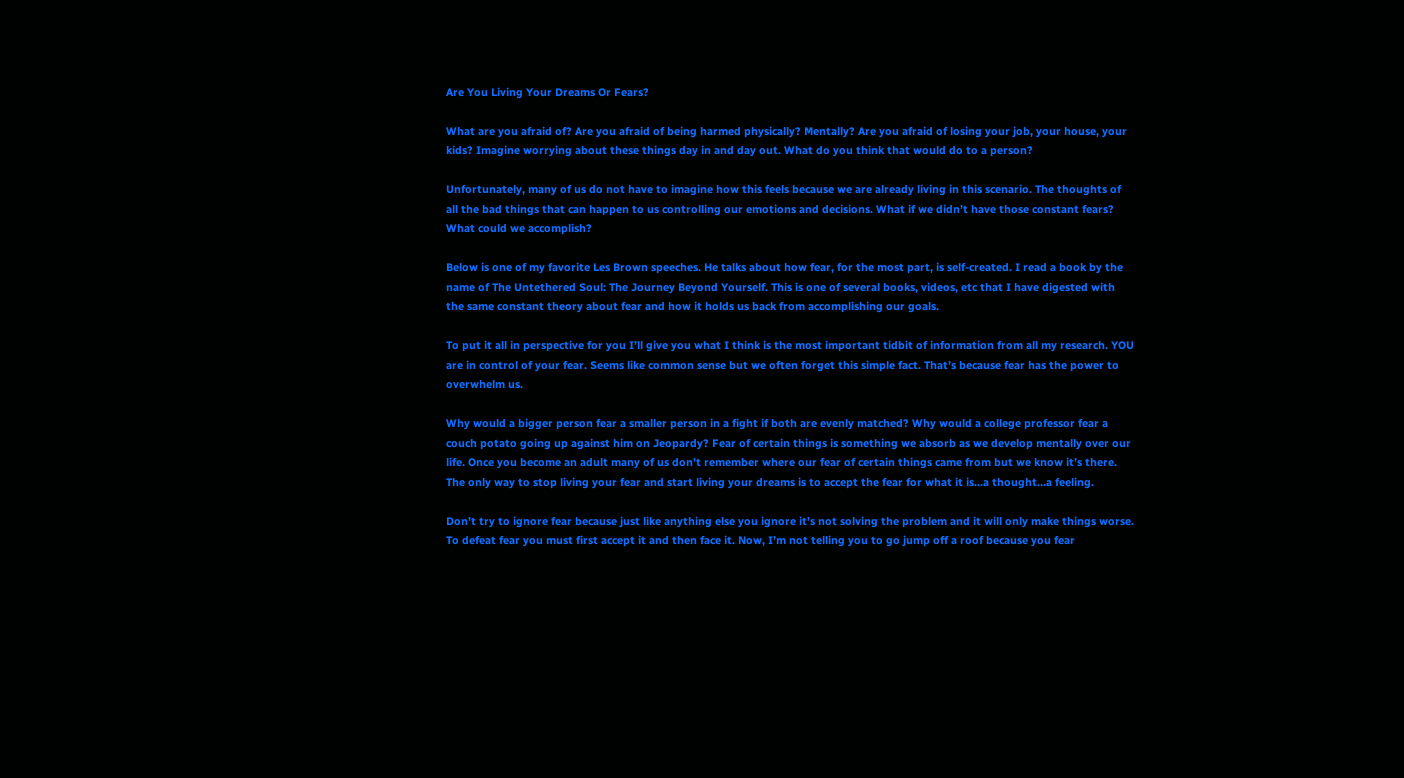Are You Living Your Dreams Or Fears?

What are you afraid of? Are you afraid of being harmed physically? Mentally? Are you afraid of losing your job, your house, your kids? Imagine worrying about these things day in and day out. What do you think that would do to a person?

Unfortunately, many of us do not have to imagine how this feels because we are already living in this scenario. The thoughts of all the bad things that can happen to us controlling our emotions and decisions. What if we didn’t have those constant fears? What could we accomplish?

Below is one of my favorite Les Brown speeches. He talks about how fear, for the most part, is self-created. I read a book by the name of The Untethered Soul: The Journey Beyond Yourself. This is one of several books, videos, etc that I have digested with the same constant theory about fear and how it holds us back from accomplishing our goals.

To put it all in perspective for you I’ll give you what I think is the most important tidbit of information from all my research. YOU are in control of your fear. Seems like common sense but we often forget this simple fact. That’s because fear has the power to overwhelm us.

Why would a bigger person fear a smaller person in a fight if both are evenly matched? Why would a college professor fear a couch potato going up against him on Jeopardy? Fear of certain things is something we absorb as we develop mentally over our life. Once you become an adult many of us don’t remember where our fear of certain things came from but we know it’s there. The only way to stop living your fear and start living your dreams is to accept the fear for what it is…a thought…a feeling.

Don’t try to ignore fear because just like anything else you ignore it’s not solving the problem and it will only make things worse. To defeat fear you must first accept it and then face it. Now, I’m not telling you to go jump off a roof because you fear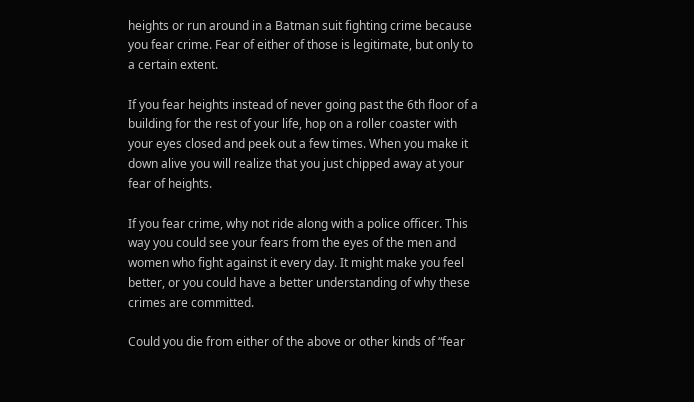heights or run around in a Batman suit fighting crime because you fear crime. Fear of either of those is legitimate, but only to a certain extent.

If you fear heights instead of never going past the 6th floor of a building for the rest of your life, hop on a roller coaster with your eyes closed and peek out a few times. When you make it down alive you will realize that you just chipped away at your fear of heights.

If you fear crime, why not ride along with a police officer. This way you could see your fears from the eyes of the men and women who fight against it every day. It might make you feel better, or you could have a better understanding of why these crimes are committed.

Could you die from either of the above or other kinds of “fear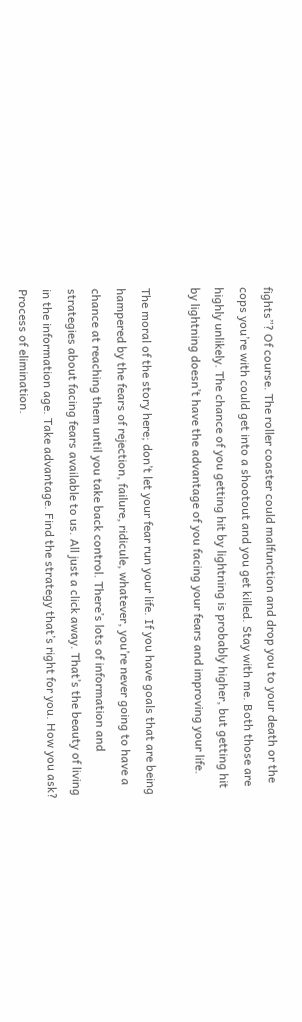fights”? Of course. The roller coaster could malfunction and drop you to your death or the cops you’re with could get into a shootout and you get killed. Stay with me. Both those are highly unlikely. The chance of you getting hit by lightning is probably higher, but getting hit by lightning doesn’t have the advantage of you facing your fears and improving your life.

The moral of the story here; don’t let your fear run your life. If you have goals that are being hampered by the fears of rejection, failure, ridicule, whatever, you’re never going to have a chance at reaching them until you take back control. There’s lots of information and strategies about facing fears available to us. All just a click away. That’s the beauty of living in the information age. Take advantage. Find the strategy that’s right for you. How you ask? Process of elimination.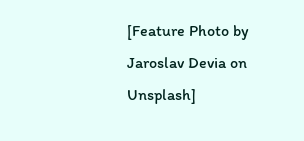[Feature Photo by Jaroslav Devia on Unsplash]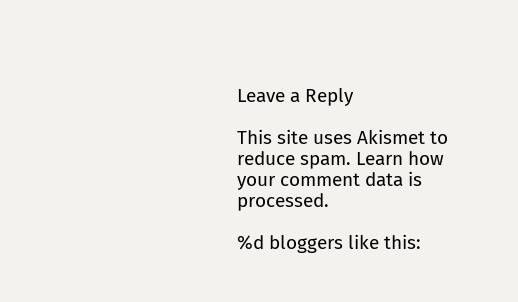Leave a Reply

This site uses Akismet to reduce spam. Learn how your comment data is processed.

%d bloggers like this: